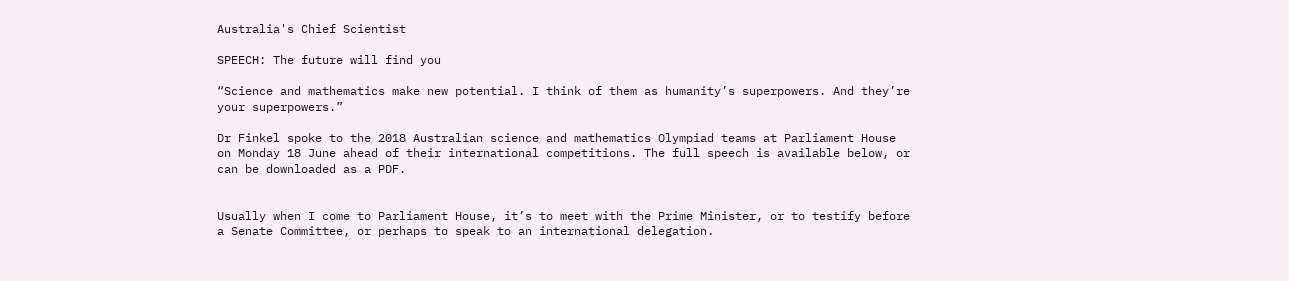Australia's Chief Scientist

SPEECH: The future will find you

“Science and mathematics make new potential. I think of them as humanity’s superpowers. And they’re your superpowers.”

Dr Finkel spoke to the 2018 Australian science and mathematics Olympiad teams at Parliament House on Monday 18 June ahead of their international competitions. The full speech is available below, or can be downloaded as a PDF.


Usually when I come to Parliament House, it’s to meet with the Prime Minister, or to testify before a Senate Committee, or perhaps to speak to an international delegation.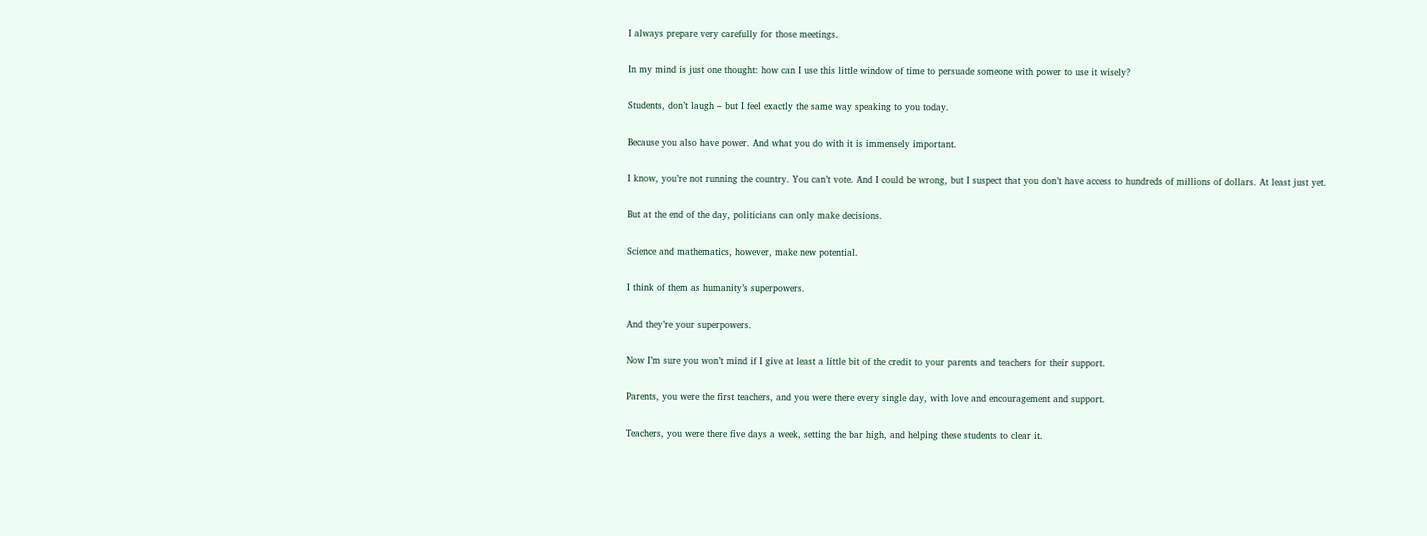I always prepare very carefully for those meetings.

In my mind is just one thought: how can I use this little window of time to persuade someone with power to use it wisely?

Students, don’t laugh – but I feel exactly the same way speaking to you today.

Because you also have power. And what you do with it is immensely important.

I know, you’re not running the country. You can’t vote. And I could be wrong, but I suspect that you don’t have access to hundreds of millions of dollars. At least just yet.

But at the end of the day, politicians can only make decisions.

Science and mathematics, however, make new potential.

I think of them as humanity’s superpowers.

And they’re your superpowers.

Now I’m sure you won’t mind if I give at least a little bit of the credit to your parents and teachers for their support.

Parents, you were the first teachers, and you were there every single day, with love and encouragement and support.

Teachers, you were there five days a week, setting the bar high, and helping these students to clear it.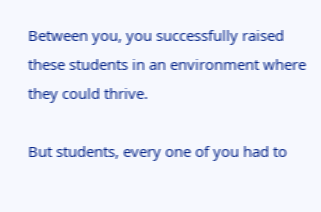Between you, you successfully raised these students in an environment where they could thrive.

But students, every one of you had to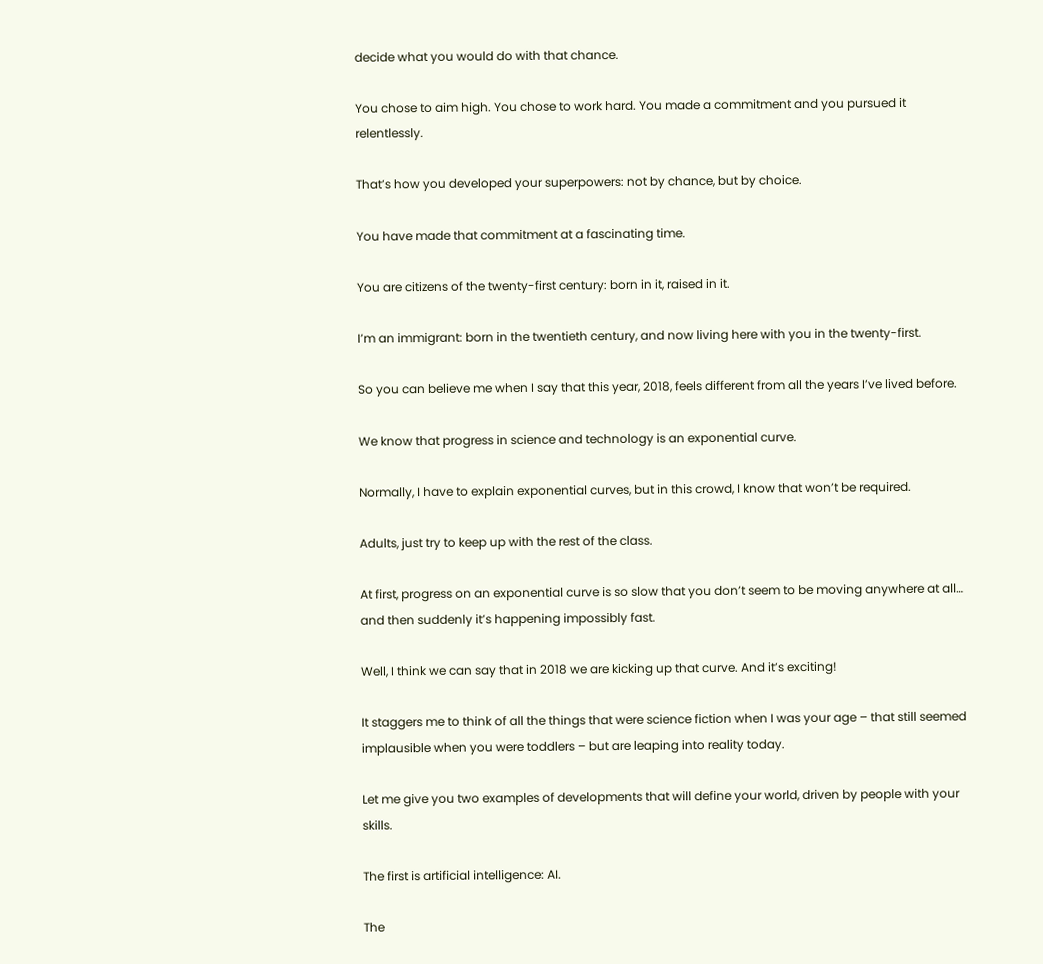decide what you would do with that chance.

You chose to aim high. You chose to work hard. You made a commitment and you pursued it relentlessly.

That’s how you developed your superpowers: not by chance, but by choice.

You have made that commitment at a fascinating time.

You are citizens of the twenty-first century: born in it, raised in it.

I’m an immigrant: born in the twentieth century, and now living here with you in the twenty-first.

So you can believe me when I say that this year, 2018, feels different from all the years I’ve lived before.

We know that progress in science and technology is an exponential curve.

Normally, I have to explain exponential curves, but in this crowd, I know that won’t be required.

Adults, just try to keep up with the rest of the class.

At first, progress on an exponential curve is so slow that you don’t seem to be moving anywhere at all… and then suddenly it’s happening impossibly fast.

Well, I think we can say that in 2018 we are kicking up that curve. And it’s exciting!

It staggers me to think of all the things that were science fiction when I was your age – that still seemed implausible when you were toddlers – but are leaping into reality today.

Let me give you two examples of developments that will define your world, driven by people with your skills.

The first is artificial intelligence: AI.

The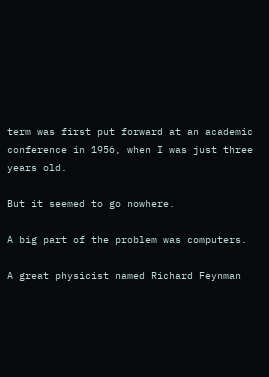term was first put forward at an academic conference in 1956, when I was just three years old.

But it seemed to go nowhere.

A big part of the problem was computers.

A great physicist named Richard Feynman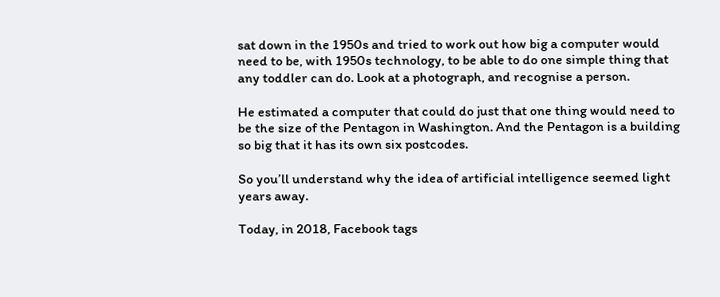sat down in the 1950s and tried to work out how big a computer would need to be, with 1950s technology, to be able to do one simple thing that any toddler can do. Look at a photograph, and recognise a person.

He estimated a computer that could do just that one thing would need to be the size of the Pentagon in Washington. And the Pentagon is a building so big that it has its own six postcodes.

So you’ll understand why the idea of artificial intelligence seemed light years away.

Today, in 2018, Facebook tags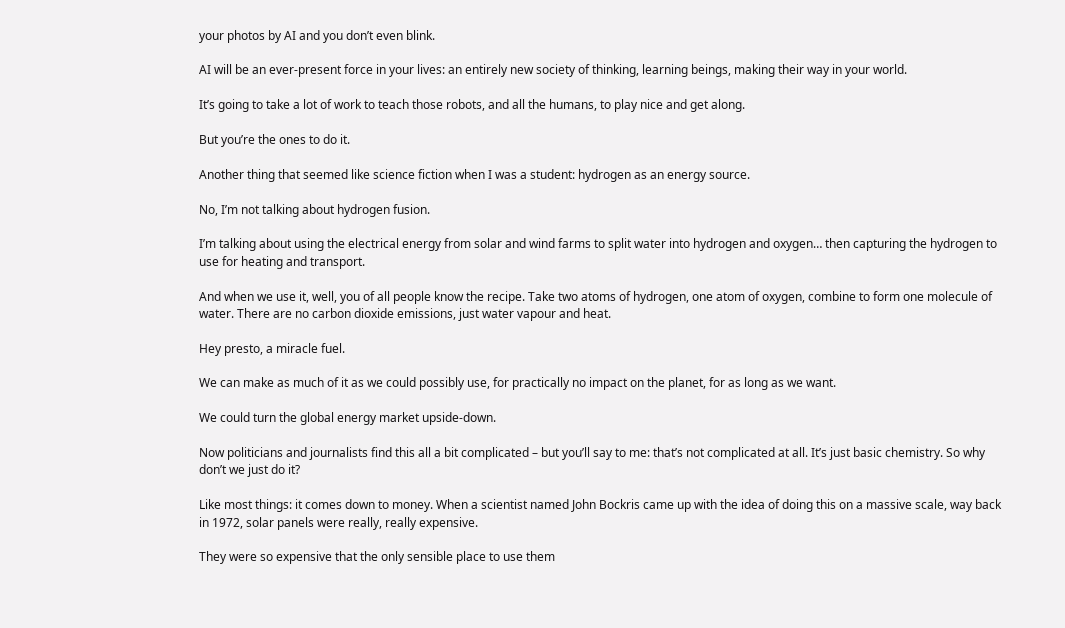your photos by AI and you don’t even blink.

AI will be an ever-present force in your lives: an entirely new society of thinking, learning beings, making their way in your world.

It’s going to take a lot of work to teach those robots, and all the humans, to play nice and get along.

But you’re the ones to do it.

Another thing that seemed like science fiction when I was a student: hydrogen as an energy source.

No, I’m not talking about hydrogen fusion.

I’m talking about using the electrical energy from solar and wind farms to split water into hydrogen and oxygen… then capturing the hydrogen to use for heating and transport.

And when we use it, well, you of all people know the recipe. Take two atoms of hydrogen, one atom of oxygen, combine to form one molecule of water. There are no carbon dioxide emissions, just water vapour and heat.

Hey presto, a miracle fuel.

We can make as much of it as we could possibly use, for practically no impact on the planet, for as long as we want.

We could turn the global energy market upside-down.

Now politicians and journalists find this all a bit complicated – but you’ll say to me: that’s not complicated at all. It’s just basic chemistry. So why don’t we just do it?

Like most things: it comes down to money. When a scientist named John Bockris came up with the idea of doing this on a massive scale, way back in 1972, solar panels were really, really expensive.

They were so expensive that the only sensible place to use them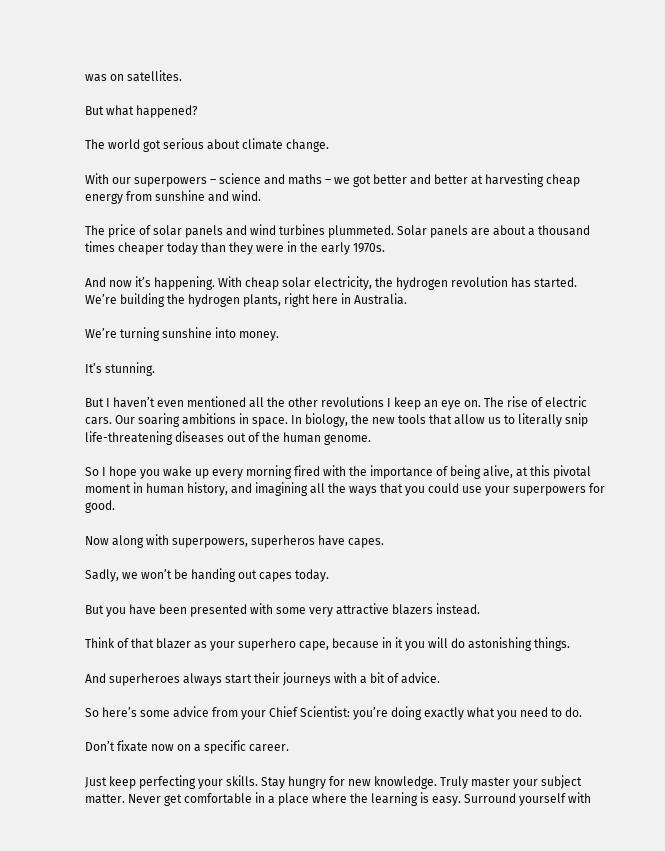was on satellites.

But what happened?

The world got serious about climate change.

With our superpowers – science and maths – we got better and better at harvesting cheap energy from sunshine and wind.

The price of solar panels and wind turbines plummeted. Solar panels are about a thousand times cheaper today than they were in the early 1970s.

And now it’s happening. With cheap solar electricity, the hydrogen revolution has started. We’re building the hydrogen plants, right here in Australia.

We’re turning sunshine into money.

It’s stunning.

But I haven’t even mentioned all the other revolutions I keep an eye on. The rise of electric cars. Our soaring ambitions in space. In biology, the new tools that allow us to literally snip life-threatening diseases out of the human genome.

So I hope you wake up every morning fired with the importance of being alive, at this pivotal moment in human history, and imagining all the ways that you could use your superpowers for good.

Now along with superpowers, superheros have capes.

Sadly, we won’t be handing out capes today.

But you have been presented with some very attractive blazers instead.

Think of that blazer as your superhero cape, because in it you will do astonishing things.

And superheroes always start their journeys with a bit of advice.

So here’s some advice from your Chief Scientist: you’re doing exactly what you need to do.

Don’t fixate now on a specific career.

Just keep perfecting your skills. Stay hungry for new knowledge. Truly master your subject matter. Never get comfortable in a place where the learning is easy. Surround yourself with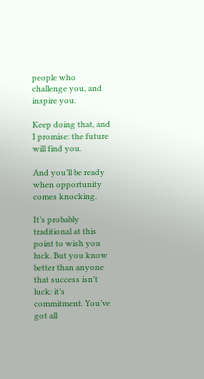people who challenge you, and inspire you.

Keep doing that, and I promise: the future will find you.

And you’ll be ready when opportunity comes knocking.

It’s probably traditional at this point to wish you luck. But you know better than anyone that success isn’t luck: it’s commitment. You’ve got all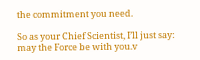the commitment you need.

So as your Chief Scientist, I’ll just say: may the Force be with you.v